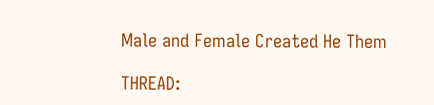Male and Female Created He Them

THREAD: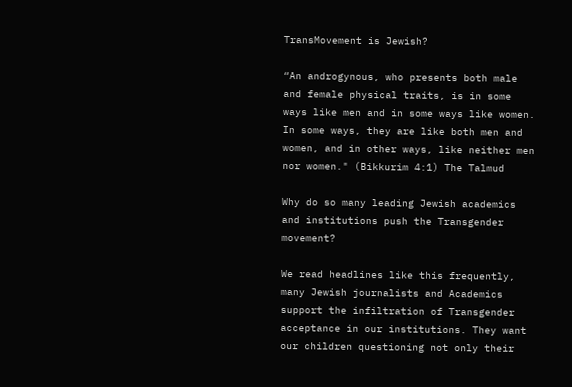TransMovement is Jewish?

“An androgynous, who presents both male and female physical traits, is in some ways like men and in some ways like women. In some ways, they are like both men and women, and in other ways, like neither men nor women." (Bikkurim 4:1) The Talmud

Why do so many leading Jewish academics and institutions push the Transgender movement?

We read headlines like this frequently, many Jewish journalists and Academics support the infiltration of Transgender acceptance in our institutions. They want our children questioning not only their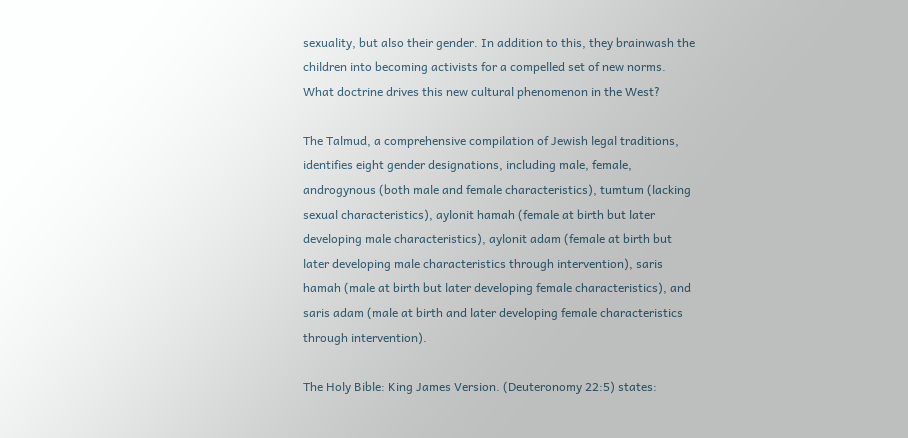sexuality, but also their gender. In addition to this, they brainwash the children into becoming activists for a compelled set of new norms. What doctrine drives this new cultural phenomenon in the West?

The Talmud, a comprehensive compilation of Jewish legal traditions, identifies eight gender designations, including male, female, androgynous (both male and female characteristics), tumtum (lacking sexual characteristics), aylonit hamah (female at birth but later developing male characteristics), aylonit adam (female at birth but later developing male characteristics through intervention), saris hamah (male at birth but later developing female characteristics), and saris adam (male at birth and later developing female characteristics through intervention).

The Holy Bible: King James Version. (Deuteronomy 22:5) states: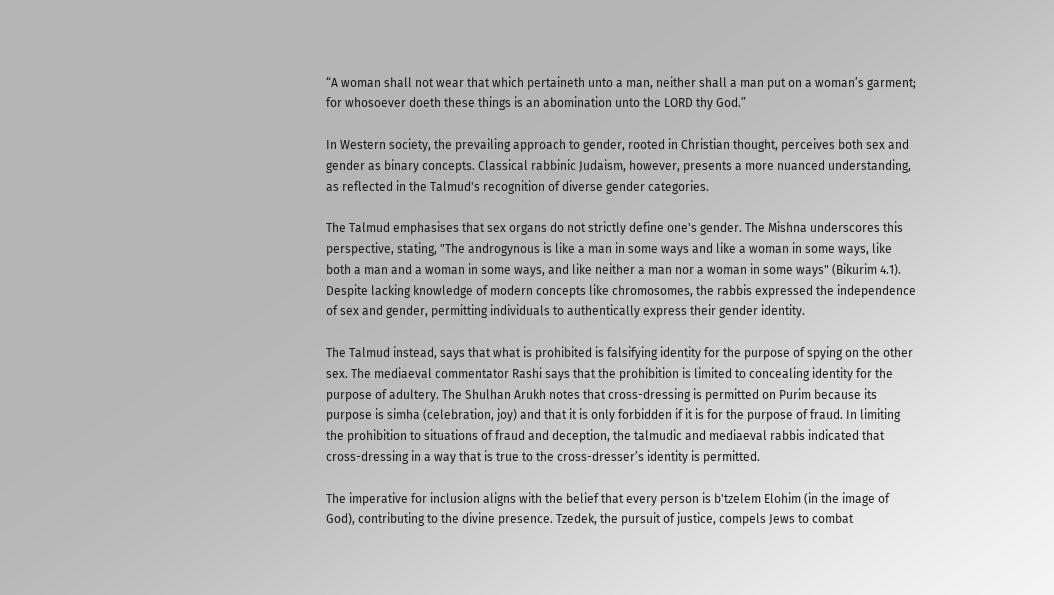“A woman shall not wear that which pertaineth unto a man, neither shall a man put on a woman’s garment; for whosoever doeth these things is an abomination unto the LORD thy God.”

In Western society, the prevailing approach to gender, rooted in Christian thought, perceives both sex and gender as binary concepts. Classical rabbinic Judaism, however, presents a more nuanced understanding, as reflected in the Talmud's recognition of diverse gender categories.

The Talmud emphasises that sex organs do not strictly define one's gender. The Mishna underscores this perspective, stating, "The androgynous is like a man in some ways and like a woman in some ways, like both a man and a woman in some ways, and like neither a man nor a woman in some ways" (Bikurim 4.1). Despite lacking knowledge of modern concepts like chromosomes, the rabbis expressed the independence of sex and gender, permitting individuals to authentically express their gender identity.

The Talmud instead, says that what is prohibited is falsifying identity for the purpose of spying on the other sex. The mediaeval commentator Rashi says that the prohibition is limited to concealing identity for the purpose of adultery. The Shulhan Arukh notes that cross-dressing is permitted on Purim because its purpose is simha (celebration, joy) and that it is only forbidden if it is for the purpose of fraud. In limiting the prohibition to situations of fraud and deception, the talmudic and mediaeval rabbis indicated that cross-dressing in a way that is true to the cross-dresser’s identity is permitted.

The imperative for inclusion aligns with the belief that every person is b'tzelem Elohim (in the image of God), contributing to the divine presence. Tzedek, the pursuit of justice, compels Jews to combat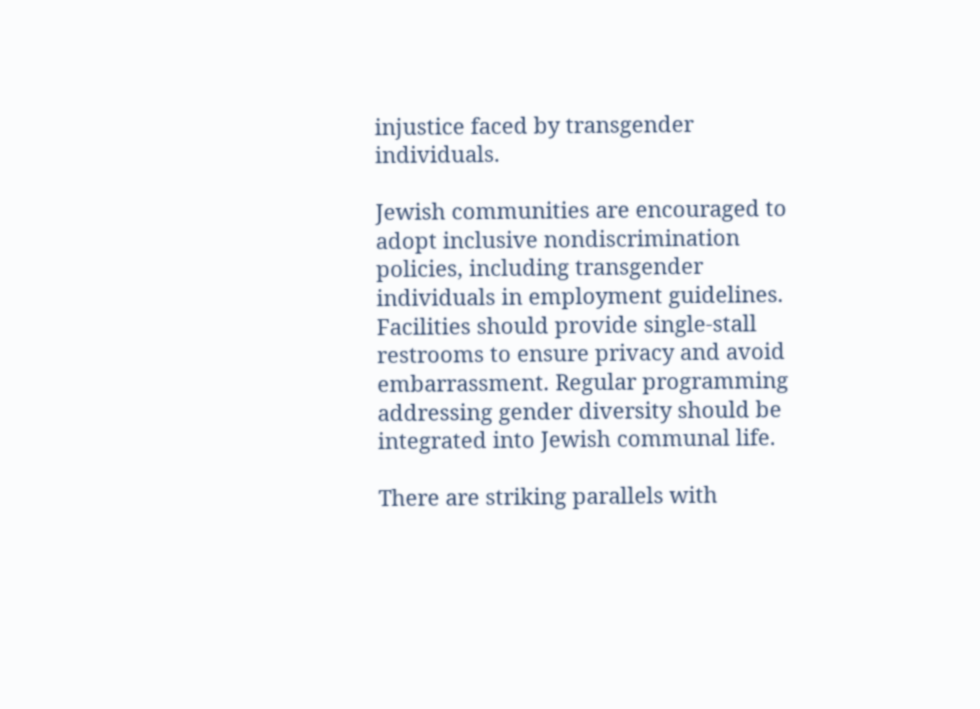injustice faced by transgender individuals.

Jewish communities are encouraged to adopt inclusive nondiscrimination policies, including transgender individuals in employment guidelines. Facilities should provide single-stall restrooms to ensure privacy and avoid embarrassment. Regular programming addressing gender diversity should be integrated into Jewish communal life.

There are striking parallels with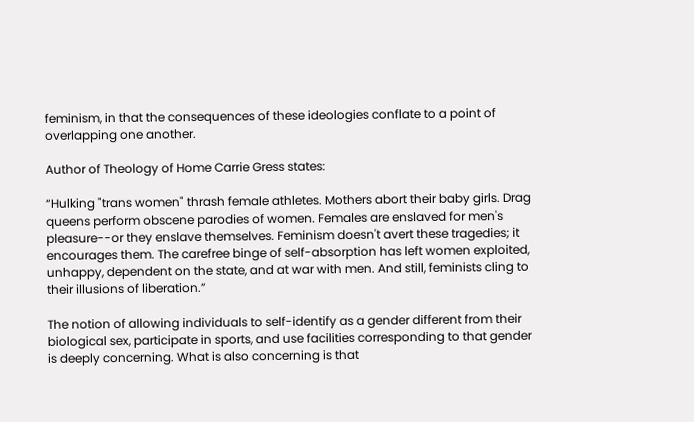feminism, in that the consequences of these ideologies conflate to a point of overlapping one another.

Author of Theology of Home Carrie Gress states:

“Hulking "trans women" thrash female athletes. Mothers abort their baby girls. Drag queens perform obscene parodies of women. Females are enslaved for men's pleasure--or they enslave themselves. Feminism doesn't avert these tragedies; it encourages them. The carefree binge of self-absorption has left women exploited, unhappy, dependent on the state, and at war with men. And still, feminists cling to their illusions of liberation.”

The notion of allowing individuals to self-identify as a gender different from their biological sex, participate in sports, and use facilities corresponding to that gender is deeply concerning. What is also concerning is that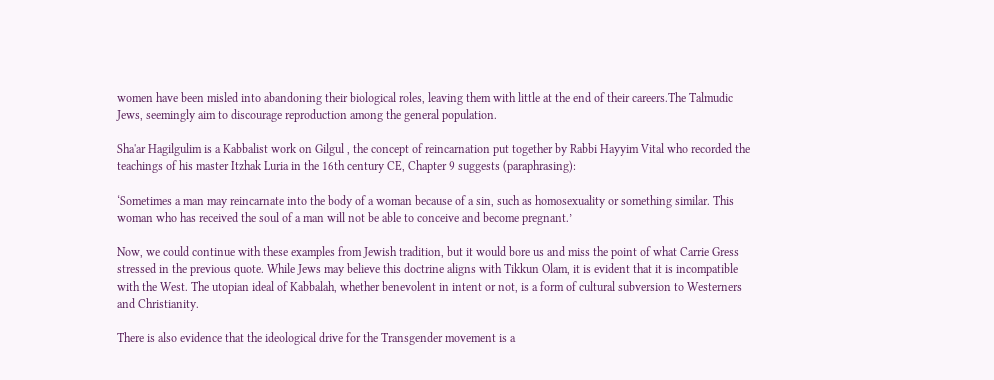women have been misled into abandoning their biological roles, leaving them with little at the end of their careers.The Talmudic Jews, seemingly aim to discourage reproduction among the general population.

Sha'ar Hagilgulim is a Kabbalist work on Gilgul , the concept of reincarnation put together by Rabbi Hayyim Vital who recorded the teachings of his master Itzhak Luria in the 16th century CE, Chapter 9 suggests (paraphrasing):

‘Sometimes a man may reincarnate into the body of a woman because of a sin, such as homosexuality or something similar. This woman who has received the soul of a man will not be able to conceive and become pregnant.’

Now, we could continue with these examples from Jewish tradition, but it would bore us and miss the point of what Carrie Gress stressed in the previous quote. While Jews may believe this doctrine aligns with Tikkun Olam, it is evident that it is incompatible with the West. The utopian ideal of Kabbalah, whether benevolent in intent or not, is a form of cultural subversion to Westerners and Christianity.

There is also evidence that the ideological drive for the Transgender movement is a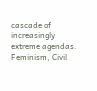cascade of increasingly extreme agendas. Feminism, Civil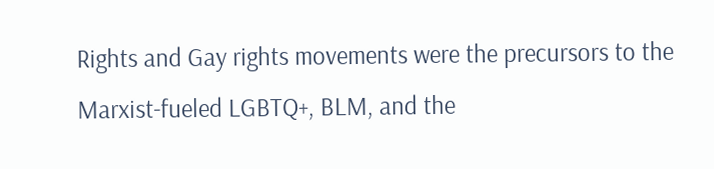Rights and Gay rights movements were the precursors to the Marxist-fueled LGBTQ+, BLM, and the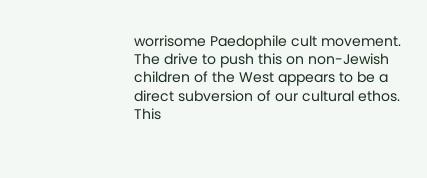worrisome Paedophile cult movement. The drive to push this on non-Jewish children of the West appears to be a direct subversion of our cultural ethos. This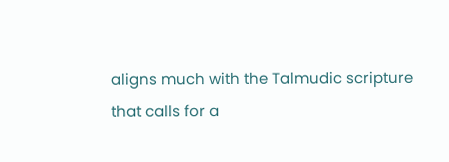aligns much with the Talmudic scripture that calls for a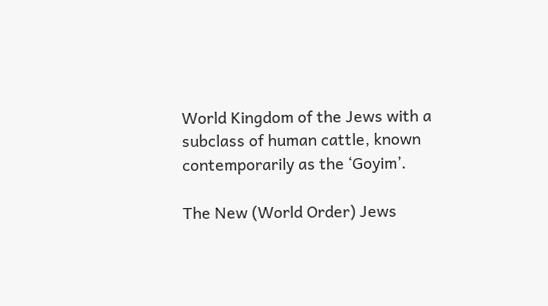World Kingdom of the Jews with a subclass of human cattle, known contemporarily as the ‘Goyim’.

The New (World Order) Jews